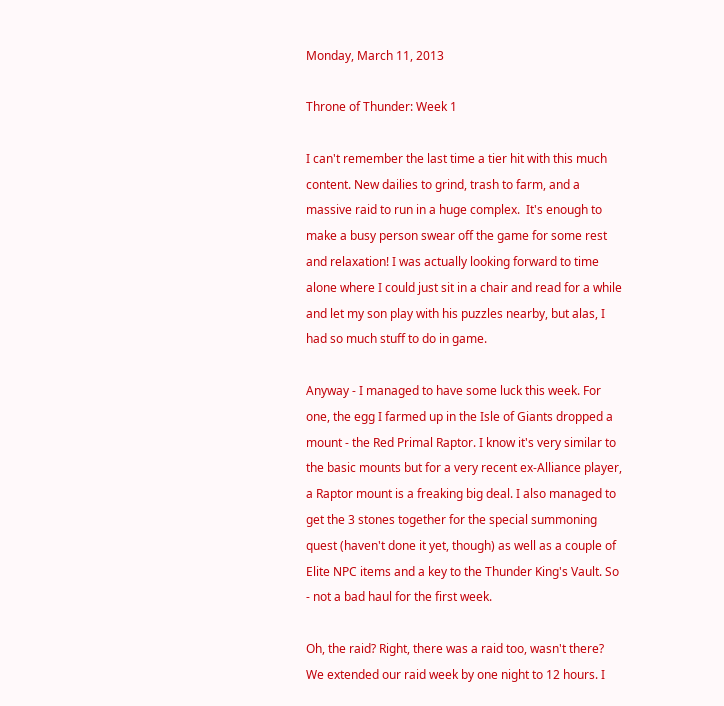Monday, March 11, 2013

Throne of Thunder: Week 1

I can't remember the last time a tier hit with this much content. New dailies to grind, trash to farm, and a massive raid to run in a huge complex.  It's enough to make a busy person swear off the game for some rest and relaxation! I was actually looking forward to time alone where I could just sit in a chair and read for a while and let my son play with his puzzles nearby, but alas, I had so much stuff to do in game.

Anyway - I managed to have some luck this week. For one, the egg I farmed up in the Isle of Giants dropped a mount - the Red Primal Raptor. I know it's very similar to the basic mounts but for a very recent ex-Alliance player, a Raptor mount is a freaking big deal. I also managed to get the 3 stones together for the special summoning quest (haven't done it yet, though) as well as a couple of Elite NPC items and a key to the Thunder King's Vault. So - not a bad haul for the first week.

Oh, the raid? Right, there was a raid too, wasn't there? We extended our raid week by one night to 12 hours. I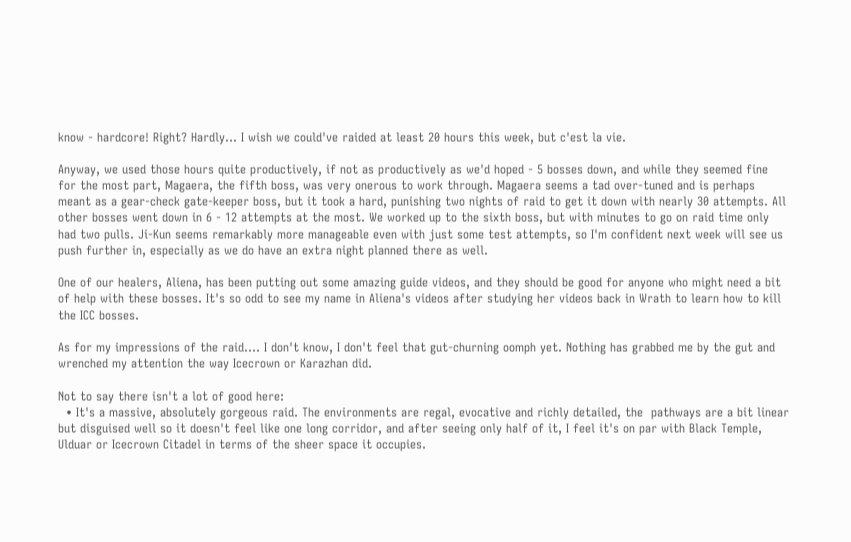know - hardcore! Right? Hardly... I wish we could've raided at least 20 hours this week, but c'est la vie.

Anyway, we used those hours quite productively, if not as productively as we'd hoped - 5 bosses down, and while they seemed fine for the most part, Magaera, the fifth boss, was very onerous to work through. Magaera seems a tad over-tuned and is perhaps meant as a gear-check gate-keeper boss, but it took a hard, punishing two nights of raid to get it down with nearly 30 attempts. All other bosses went down in 6 - 12 attempts at the most. We worked up to the sixth boss, but with minutes to go on raid time only had two pulls. Ji-Kun seems remarkably more manageable even with just some test attempts, so I'm confident next week will see us push further in, especially as we do have an extra night planned there as well.

One of our healers, Aliena, has been putting out some amazing guide videos, and they should be good for anyone who might need a bit of help with these bosses. It's so odd to see my name in Aliena's videos after studying her videos back in Wrath to learn how to kill the ICC bosses.

As for my impressions of the raid.... I don't know, I don't feel that gut-churning oomph yet. Nothing has grabbed me by the gut and wrenched my attention the way Icecrown or Karazhan did.

Not to say there isn't a lot of good here:
  • It's a massive, absolutely gorgeous raid. The environments are regal, evocative and richly detailed, the  pathways are a bit linear but disguised well so it doesn't feel like one long corridor, and after seeing only half of it, I feel it's on par with Black Temple, Ulduar or Icecrown Citadel in terms of the sheer space it occupies.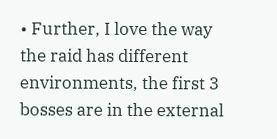• Further, I love the way the raid has different environments, the first 3 bosses are in the external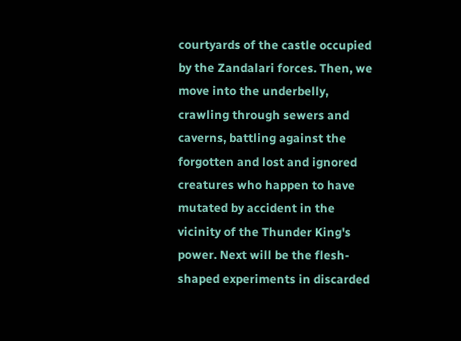courtyards of the castle occupied by the Zandalari forces. Then, we move into the underbelly, crawling through sewers and caverns, battling against the forgotten and lost and ignored creatures who happen to have mutated by accident in the vicinity of the Thunder King's power. Next will be the flesh-shaped experiments in discarded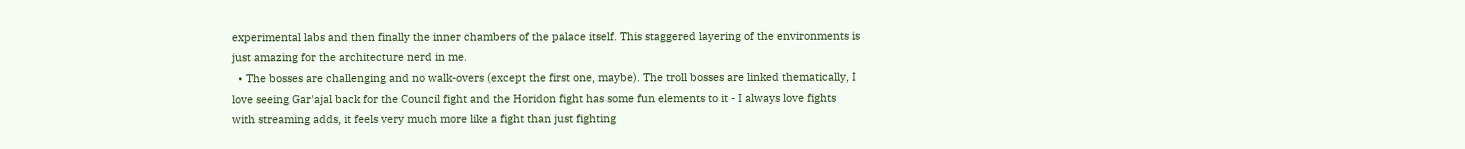experimental labs and then finally the inner chambers of the palace itself. This staggered layering of the environments is just amazing for the architecture nerd in me.
  • The bosses are challenging and no walk-overs (except the first one, maybe). The troll bosses are linked thematically, I love seeing Gar'ajal back for the Council fight and the Horidon fight has some fun elements to it - I always love fights with streaming adds, it feels very much more like a fight than just fighting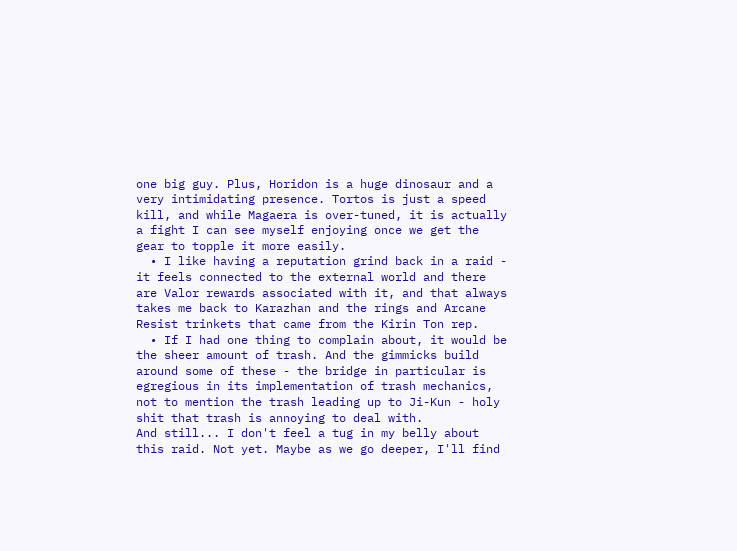one big guy. Plus, Horidon is a huge dinosaur and a very intimidating presence. Tortos is just a speed kill, and while Magaera is over-tuned, it is actually a fight I can see myself enjoying once we get the gear to topple it more easily.
  • I like having a reputation grind back in a raid - it feels connected to the external world and there are Valor rewards associated with it, and that always takes me back to Karazhan and the rings and Arcane Resist trinkets that came from the Kirin Ton rep.
  • If I had one thing to complain about, it would be the sheer amount of trash. And the gimmicks build around some of these - the bridge in particular is egregious in its implementation of trash mechanics, not to mention the trash leading up to Ji-Kun - holy shit that trash is annoying to deal with.
And still... I don't feel a tug in my belly about this raid. Not yet. Maybe as we go deeper, I'll find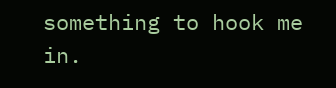something to hook me in.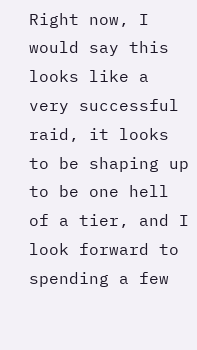Right now, I would say this looks like a very successful raid, it looks to be shaping up to be one hell of a tier, and I look forward to spending a few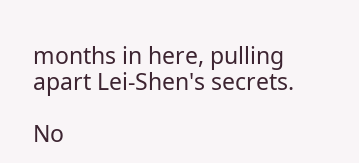months in here, pulling apart Lei-Shen's secrets.

No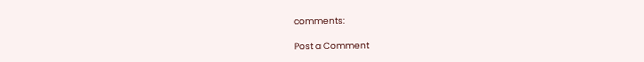comments:

Post a Comment